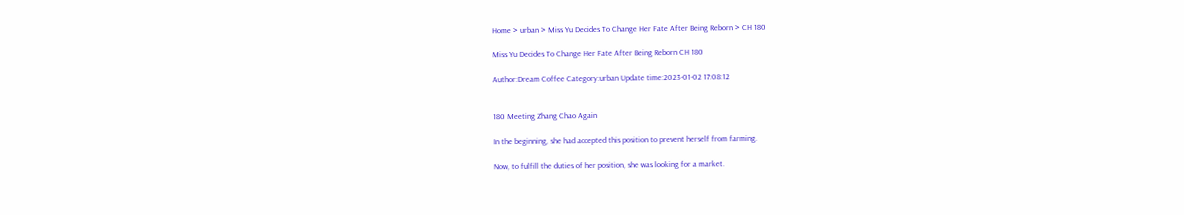Home > urban > Miss Yu Decides To Change Her Fate After Being Reborn > CH 180

Miss Yu Decides To Change Her Fate After Being Reborn CH 180

Author:Dream Coffee Category:urban Update time:2023-01-02 17:08:12


180 Meeting Zhang Chao Again

In the beginning, she had accepted this position to prevent herself from farming.

Now, to fulfill the duties of her position, she was looking for a market.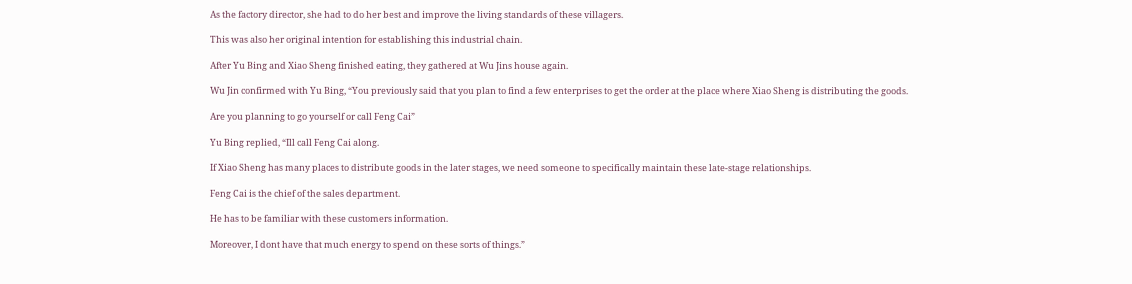As the factory director, she had to do her best and improve the living standards of these villagers.

This was also her original intention for establishing this industrial chain.

After Yu Bing and Xiao Sheng finished eating, they gathered at Wu Jins house again.

Wu Jin confirmed with Yu Bing, “You previously said that you plan to find a few enterprises to get the order at the place where Xiao Sheng is distributing the goods.

Are you planning to go yourself or call Feng Cai”

Yu Bing replied, “Ill call Feng Cai along.

If Xiao Sheng has many places to distribute goods in the later stages, we need someone to specifically maintain these late-stage relationships.

Feng Cai is the chief of the sales department.

He has to be familiar with these customers information.

Moreover, I dont have that much energy to spend on these sorts of things.”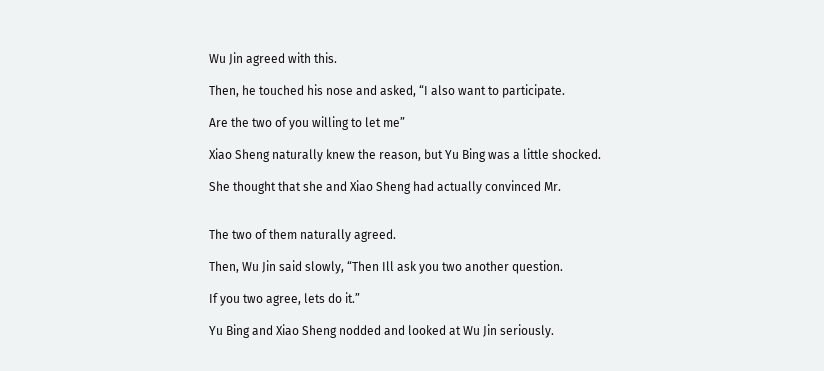Wu Jin agreed with this.

Then, he touched his nose and asked, “I also want to participate.

Are the two of you willing to let me”

Xiao Sheng naturally knew the reason, but Yu Bing was a little shocked.

She thought that she and Xiao Sheng had actually convinced Mr.


The two of them naturally agreed.

Then, Wu Jin said slowly, “Then Ill ask you two another question.

If you two agree, lets do it.”

Yu Bing and Xiao Sheng nodded and looked at Wu Jin seriously.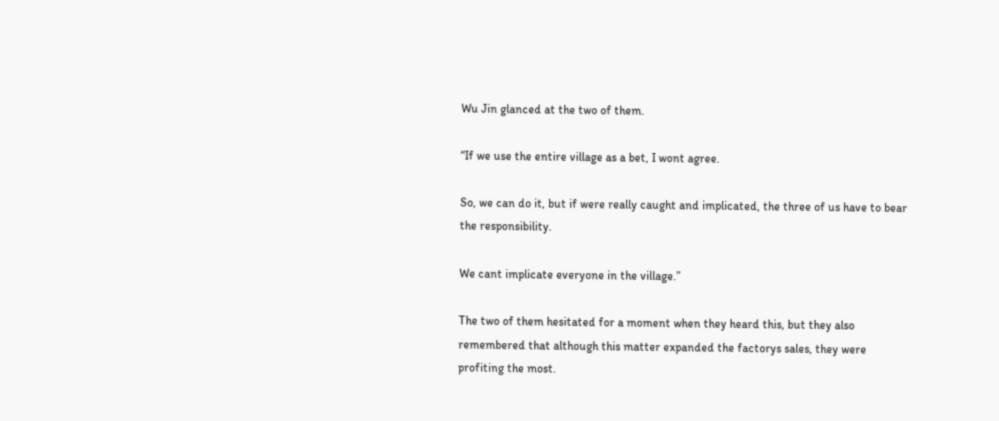Wu Jin glanced at the two of them.

“If we use the entire village as a bet, I wont agree.

So, we can do it, but if were really caught and implicated, the three of us have to bear the responsibility.

We cant implicate everyone in the village.”

The two of them hesitated for a moment when they heard this, but they also remembered that although this matter expanded the factorys sales, they were profiting the most.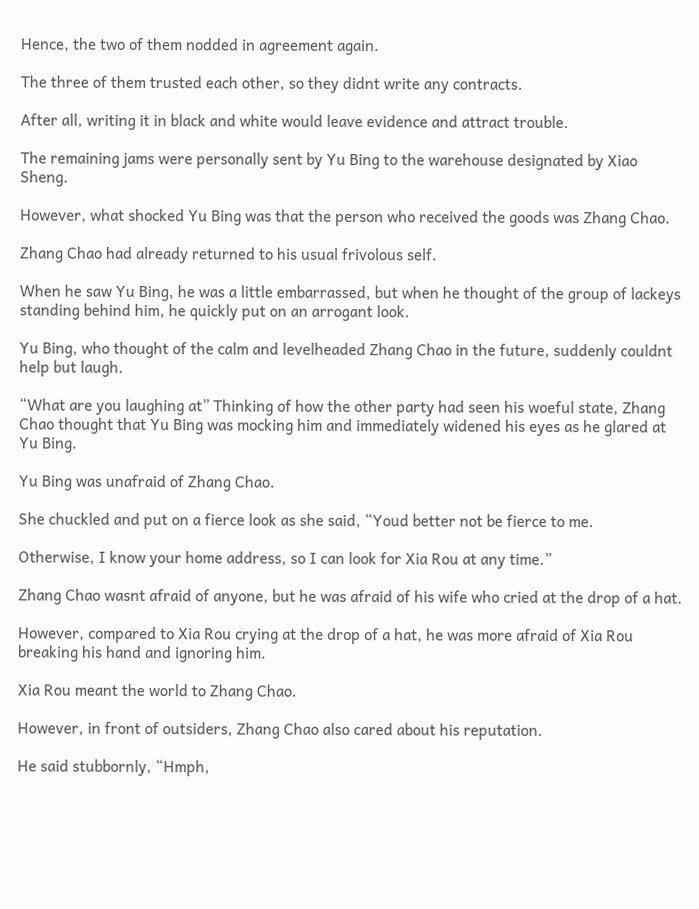Hence, the two of them nodded in agreement again.

The three of them trusted each other, so they didnt write any contracts.

After all, writing it in black and white would leave evidence and attract trouble.

The remaining jams were personally sent by Yu Bing to the warehouse designated by Xiao Sheng.

However, what shocked Yu Bing was that the person who received the goods was Zhang Chao.

Zhang Chao had already returned to his usual frivolous self.

When he saw Yu Bing, he was a little embarrassed, but when he thought of the group of lackeys standing behind him, he quickly put on an arrogant look.

Yu Bing, who thought of the calm and levelheaded Zhang Chao in the future, suddenly couldnt help but laugh.

“What are you laughing at” Thinking of how the other party had seen his woeful state, Zhang Chao thought that Yu Bing was mocking him and immediately widened his eyes as he glared at Yu Bing.

Yu Bing was unafraid of Zhang Chao.

She chuckled and put on a fierce look as she said, “Youd better not be fierce to me.

Otherwise, I know your home address, so I can look for Xia Rou at any time.”

Zhang Chao wasnt afraid of anyone, but he was afraid of his wife who cried at the drop of a hat.

However, compared to Xia Rou crying at the drop of a hat, he was more afraid of Xia Rou breaking his hand and ignoring him.

Xia Rou meant the world to Zhang Chao.

However, in front of outsiders, Zhang Chao also cared about his reputation.

He said stubbornly, “Hmph,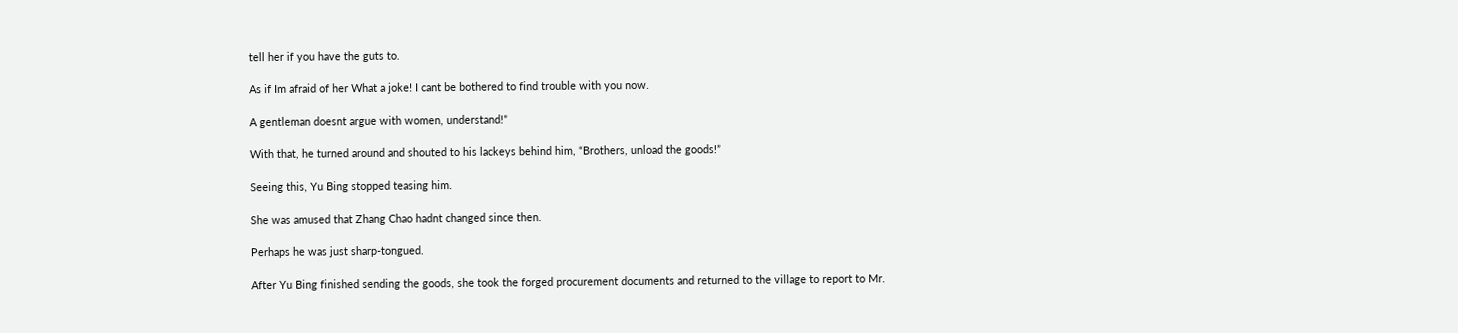tell her if you have the guts to.

As if Im afraid of her What a joke! I cant be bothered to find trouble with you now.

A gentleman doesnt argue with women, understand!”

With that, he turned around and shouted to his lackeys behind him, “Brothers, unload the goods!”

Seeing this, Yu Bing stopped teasing him.

She was amused that Zhang Chao hadnt changed since then.

Perhaps he was just sharp-tongued.

After Yu Bing finished sending the goods, she took the forged procurement documents and returned to the village to report to Mr.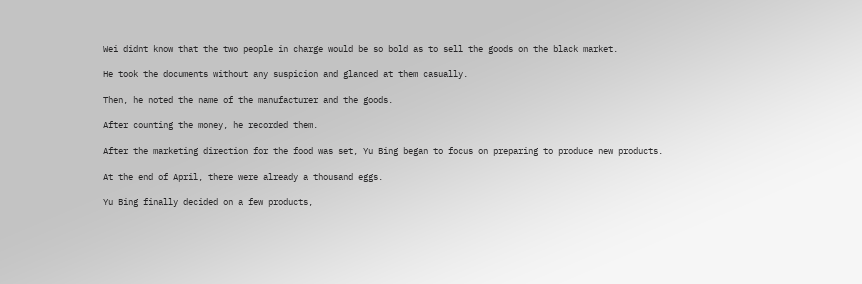Wei didnt know that the two people in charge would be so bold as to sell the goods on the black market.

He took the documents without any suspicion and glanced at them casually.

Then, he noted the name of the manufacturer and the goods.

After counting the money, he recorded them.

After the marketing direction for the food was set, Yu Bing began to focus on preparing to produce new products.

At the end of April, there were already a thousand eggs.

Yu Bing finally decided on a few products,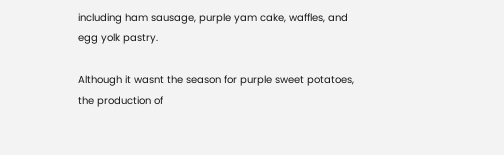including ham sausage, purple yam cake, waffles, and egg yolk pastry.

Although it wasnt the season for purple sweet potatoes, the production of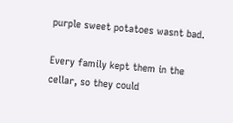purple sweet potatoes wasnt bad.

Every family kept them in the cellar, so they could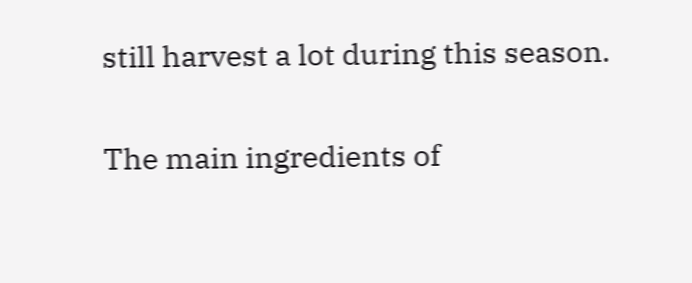still harvest a lot during this season.

The main ingredients of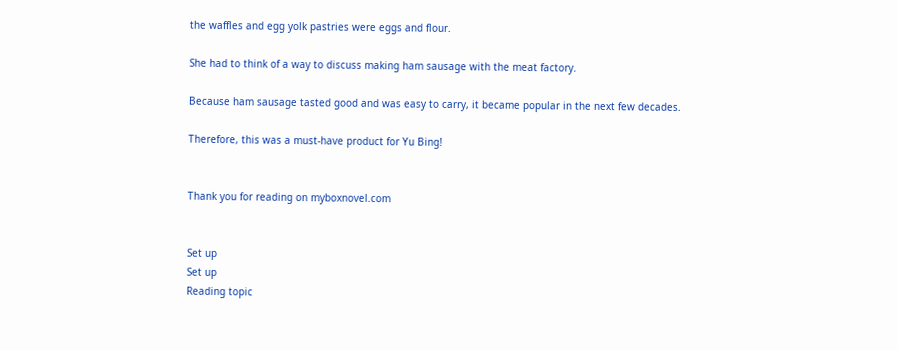the waffles and egg yolk pastries were eggs and flour.

She had to think of a way to discuss making ham sausage with the meat factory.

Because ham sausage tasted good and was easy to carry, it became popular in the next few decades.

Therefore, this was a must-have product for Yu Bing!


Thank you for reading on myboxnovel.com


Set up
Set up
Reading topic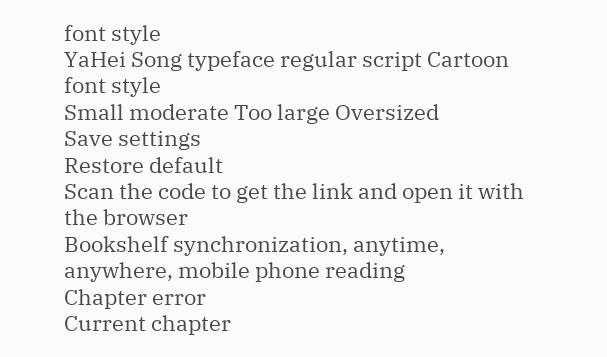font style
YaHei Song typeface regular script Cartoon
font style
Small moderate Too large Oversized
Save settings
Restore default
Scan the code to get the link and open it with the browser
Bookshelf synchronization, anytime, anywhere, mobile phone reading
Chapter error
Current chapter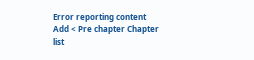Error reporting content
Add < Pre chapter Chapter list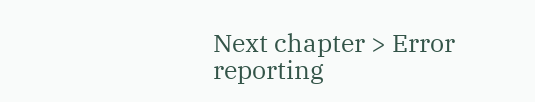Next chapter > Error reporting